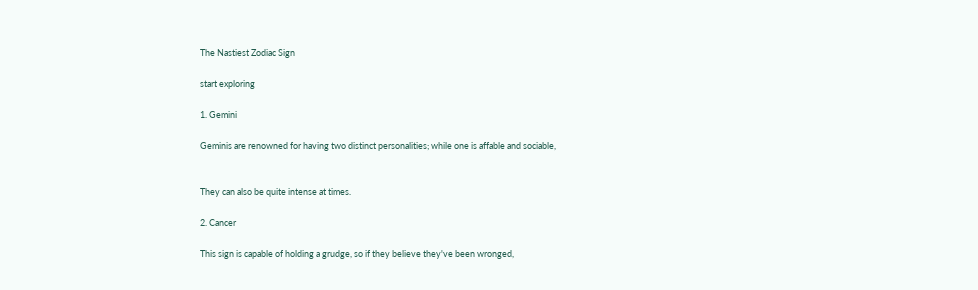The Nastiest Zodiac Sign

start exploring

1. Gemini

Geminis are renowned for having two distinct personalities; while one is affable and sociable,


They can also be quite intense at times.

2. Cancer

This sign is capable of holding a grudge, so if they believe they've been wronged,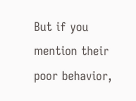But if you mention their poor behavior,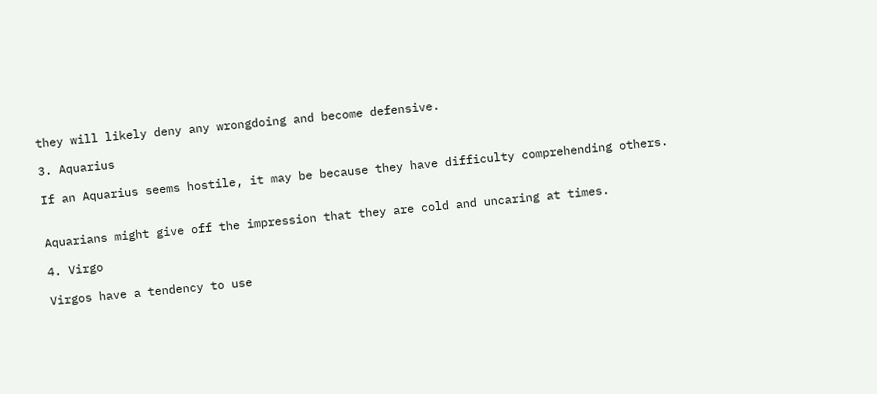they will likely deny any wrongdoing and become defensive.

3. Aquarius

If an Aquarius seems hostile, it may be because they have difficulty comprehending others.


Aquarians might give off the impression that they are cold and uncaring at times.

4. Virgo

Virgos have a tendency to use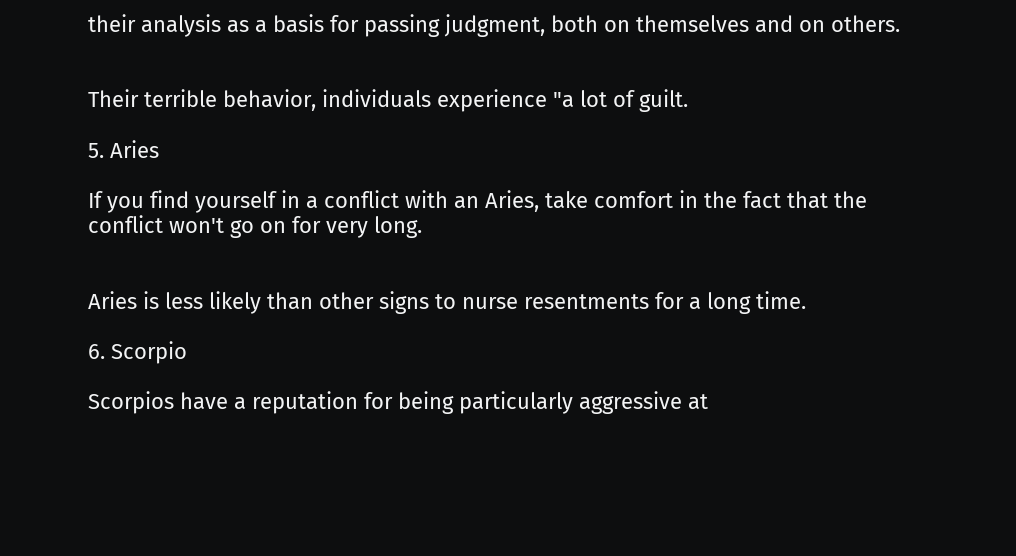their analysis as a basis for passing judgment, both on themselves and on others.


Their terrible behavior, individuals experience "a lot of guilt.

5. Aries

If you find yourself in a conflict with an Aries, take comfort in the fact that the conflict won't go on for very long.


Aries is less likely than other signs to nurse resentments for a long time.

6. Scorpio

Scorpios have a reputation for being particularly aggressive at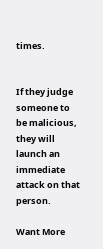times.


If they judge someone to be malicious, they will launch an immediate attack on that person.

Want More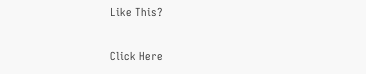Like This?

Click Here